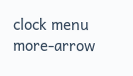clock menu more-arrow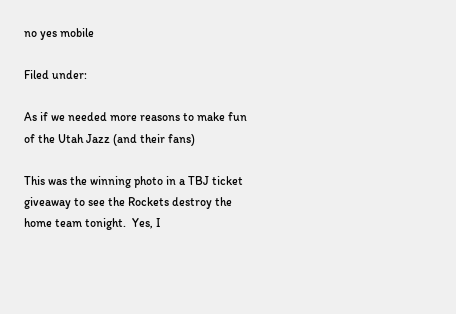no yes mobile

Filed under:

As if we needed more reasons to make fun of the Utah Jazz (and their fans)

This was the winning photo in a TBJ ticket giveaway to see the Rockets destroy the home team tonight.  Yes, I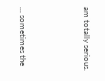am totally serious.



... sometimes the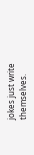jokes just write themselves.